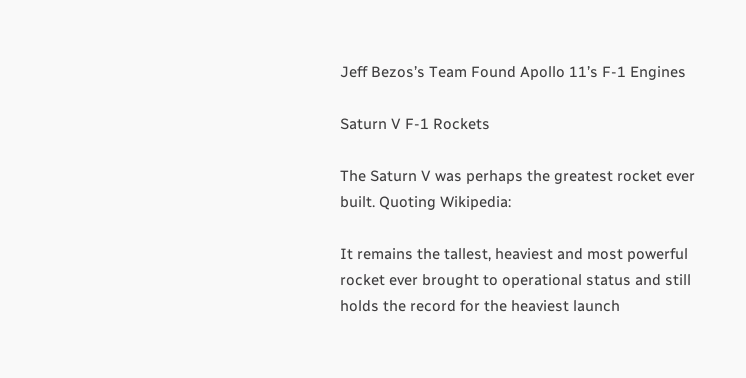Jeff Bezos’s Team Found Apollo 11’s F-1 Engines

Saturn V F-1 Rockets

The Saturn V was perhaps the greatest rocket ever built. Quoting Wikipedia:

It remains the tallest, heaviest and most powerful rocket ever brought to operational status and still holds the record for the heaviest launch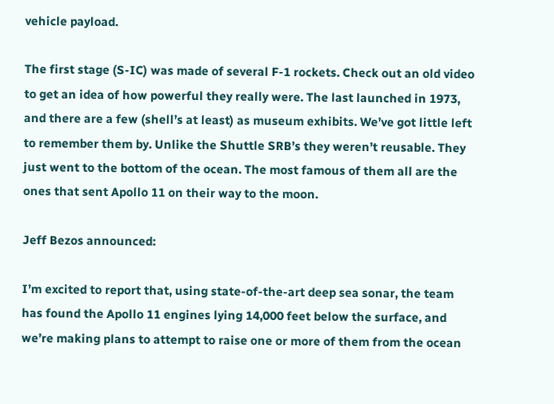vehicle payload.

The first stage (S-IC) was made of several F-1 rockets. Check out an old video to get an idea of how powerful they really were. The last launched in 1973, and there are a few (shell’s at least) as museum exhibits. We’ve got little left to remember them by. Unlike the Shuttle SRB’s they weren’t reusable. They just went to the bottom of the ocean. The most famous of them all are the ones that sent Apollo 11 on their way to the moon.

Jeff Bezos announced:

I’m excited to report that, using state-of-the-art deep sea sonar, the team has found the Apollo 11 engines lying 14,000 feet below the surface, and we’re making plans to attempt to raise one or more of them from the ocean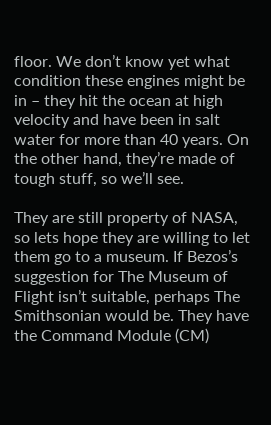floor. We don’t know yet what condition these engines might be in – they hit the ocean at high velocity and have been in salt water for more than 40 years. On the other hand, they’re made of tough stuff, so we’ll see.

They are still property of NASA, so lets hope they are willing to let them go to a museum. If Bezos’s suggestion for The Museum of Flight isn’t suitable, perhaps The Smithsonian would be. They have the Command Module (CM)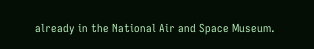already in the National Air and Space Museum.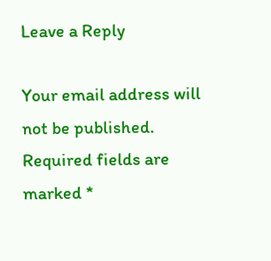Leave a Reply

Your email address will not be published. Required fields are marked *